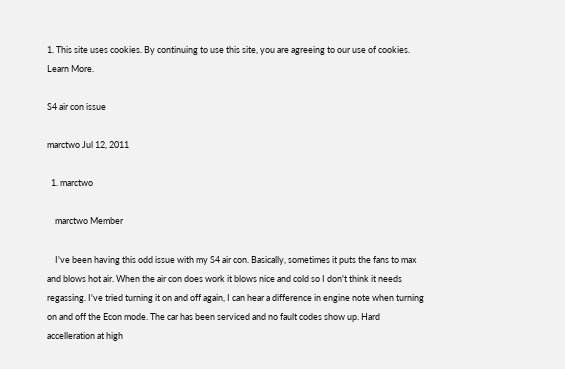1. This site uses cookies. By continuing to use this site, you are agreeing to our use of cookies. Learn More.

S4 air con issue

marctwo Jul 12, 2011

  1. marctwo

    marctwo Member

    I've been having this odd issue with my S4 air con. Basically, sometimes it puts the fans to max and blows hot air. When the air con does work it blows nice and cold so I don't think it needs regassing. I've tried turning it on and off again, I can hear a difference in engine note when turning on and off the Econ mode. The car has been serviced and no fault codes show up. Hard accelleration at high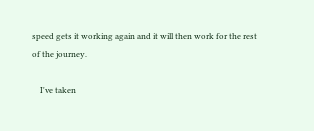speed gets it working again and it will then work for the rest of the journey.

    I've taken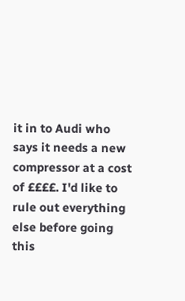it in to Audi who says it needs a new compressor at a cost of ££££. I'd like to rule out everything else before going this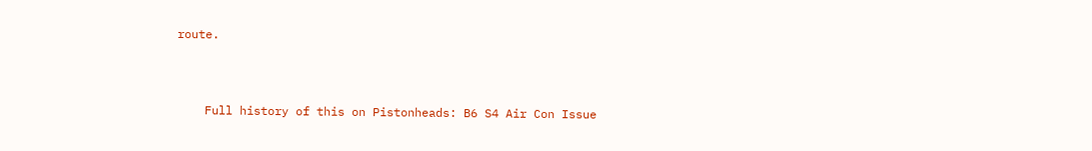route.



    Full history of this on Pistonheads: B6 S4 Air Con Issue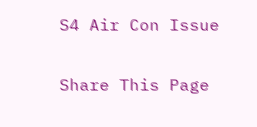S4 Air Con Issue

Share This Page